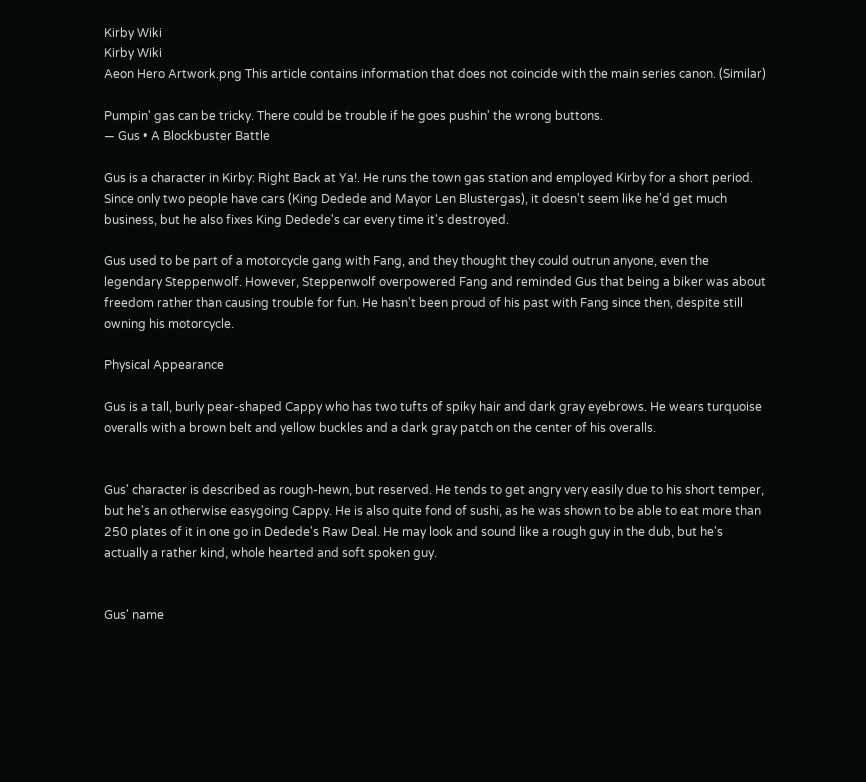Kirby Wiki
Kirby Wiki
Aeon Hero Artwork.png This article contains information that does not coincide with the main series canon. (Similar)

Pumpin' gas can be tricky. There could be trouble if he goes pushin' the wrong buttons.
— Gus • A Blockbuster Battle

Gus is a character in Kirby: Right Back at Ya!. He runs the town gas station and employed Kirby for a short period. Since only two people have cars (King Dedede and Mayor Len Blustergas), it doesn't seem like he'd get much business, but he also fixes King Dedede's car every time it's destroyed.

Gus used to be part of a motorcycle gang with Fang, and they thought they could outrun anyone, even the legendary Steppenwolf. However, Steppenwolf overpowered Fang and reminded Gus that being a biker was about freedom rather than causing trouble for fun. He hasn't been proud of his past with Fang since then, despite still owning his motorcycle.

Physical Appearance

Gus is a tall, burly pear-shaped Cappy who has two tufts of spiky hair and dark gray eyebrows. He wears turquoise overalls with a brown belt and yellow buckles and a dark gray patch on the center of his overalls.


Gus' character is described as rough-hewn, but reserved. He tends to get angry very easily due to his short temper, but he's an otherwise easygoing Cappy. He is also quite fond of sushi, as he was shown to be able to eat more than 250 plates of it in one go in Dedede's Raw Deal. He may look and sound like a rough guy in the dub, but he's actually a rather kind, whole hearted and soft spoken guy.


Gus' name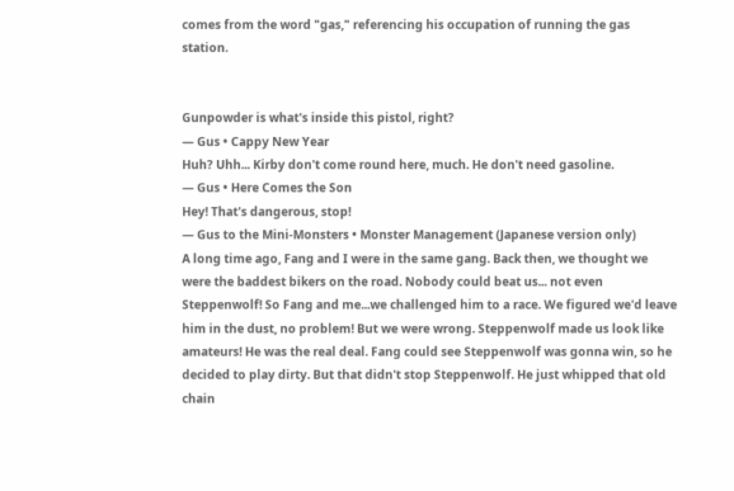comes from the word "gas," referencing his occupation of running the gas station.


Gunpowder is what's inside this pistol, right?
— Gus • Cappy New Year
Huh? Uhh... Kirby don't come round here, much. He don't need gasoline.
— Gus • Here Comes the Son
Hey! That's dangerous, stop!
— Gus to the Mini-Monsters • Monster Management (Japanese version only)
A long time ago, Fang and I were in the same gang. Back then, we thought we were the baddest bikers on the road. Nobody could beat us... not even Steppenwolf! So Fang and me...we challenged him to a race. We figured we'd leave him in the dust, no problem! But we were wrong. Steppenwolf made us look like amateurs! He was the real deal. Fang could see Steppenwolf was gonna win, so he decided to play dirty. But that didn't stop Steppenwolf. He just whipped that old chain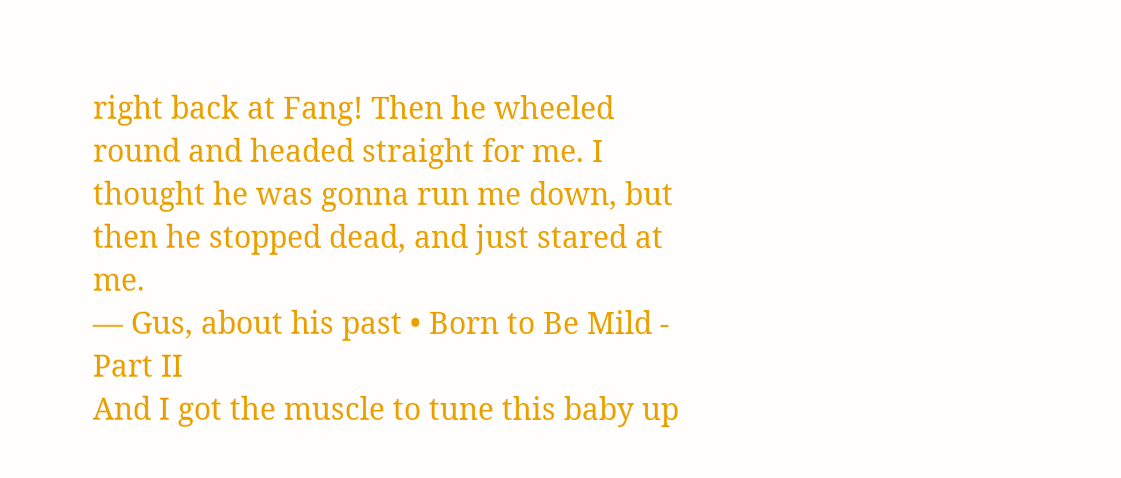right back at Fang! Then he wheeled round and headed straight for me. I thought he was gonna run me down, but then he stopped dead, and just stared at me.
— Gus, about his past • Born to Be Mild - Part II
And I got the muscle to tune this baby up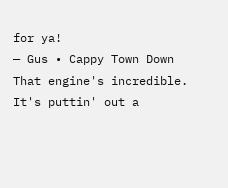for ya!
— Gus • Cappy Town Down
That engine's incredible. It's puttin' out a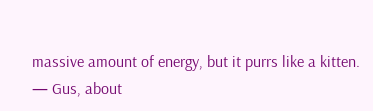massive amount of energy, but it purrs like a kitten.
— Gus, about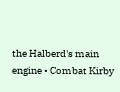the Halberd's main engine • Combat Kirby